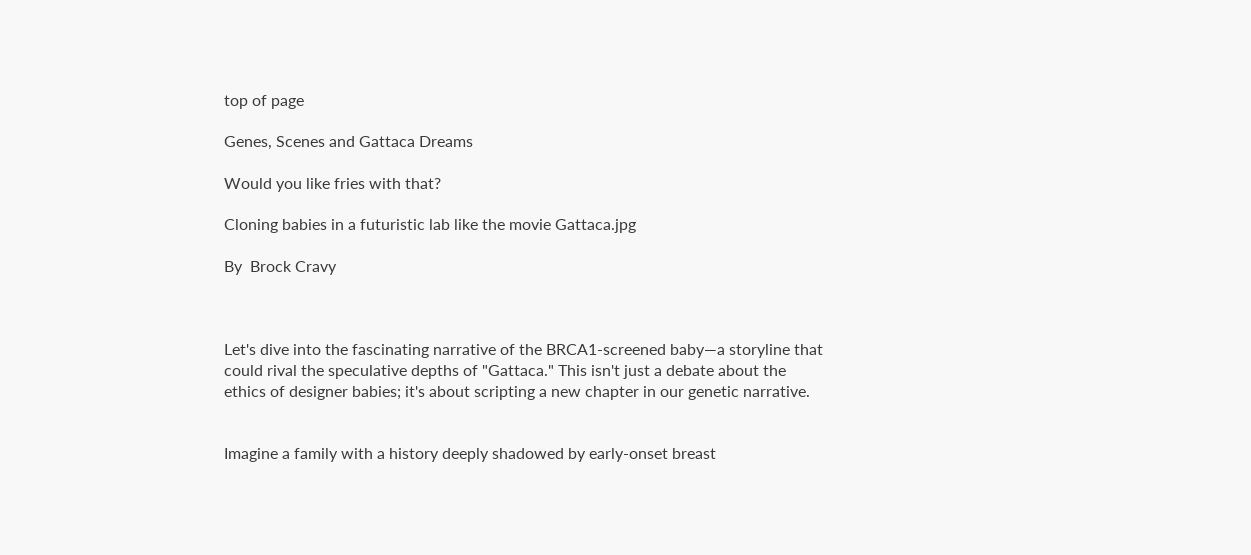top of page

Genes, Scenes and Gattaca Dreams

Would you like fries with that?

Cloning babies in a futuristic lab like the movie Gattaca.jpg

By  Brock Cravy



Let's dive into the fascinating narrative of the BRCA1-screened baby—a storyline that could rival the speculative depths of "Gattaca." This isn't just a debate about the ethics of designer babies; it's about scripting a new chapter in our genetic narrative.


Imagine a family with a history deeply shadowed by early-onset breast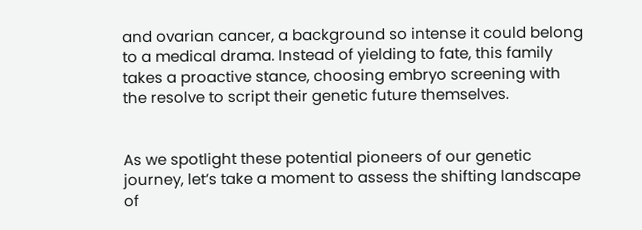and ovarian cancer, a background so intense it could belong to a medical drama. Instead of yielding to fate, this family takes a proactive stance, choosing embryo screening with the resolve to script their genetic future themselves.


As we spotlight these potential pioneers of our genetic journey, let’s take a moment to assess the shifting landscape of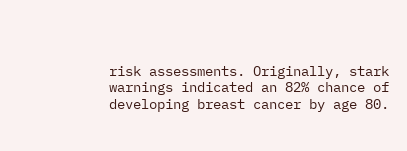risk assessments. Originally, stark warnings indicated an 82% chance of developing breast cancer by age 80.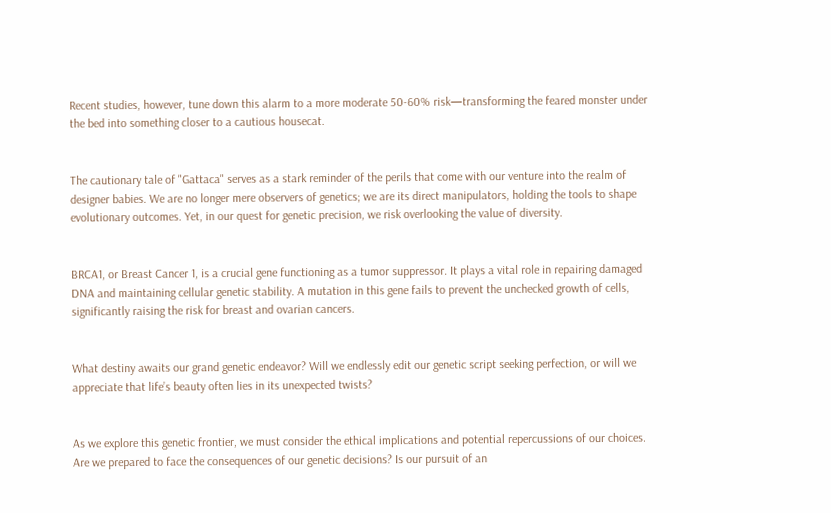Recent studies, however, tune down this alarm to a more moderate 50-60% risk—transforming the feared monster under the bed into something closer to a cautious housecat.


The cautionary tale of "Gattaca" serves as a stark reminder of the perils that come with our venture into the realm of designer babies. We are no longer mere observers of genetics; we are its direct manipulators, holding the tools to shape evolutionary outcomes. Yet, in our quest for genetic precision, we risk overlooking the value of diversity.


BRCA1, or Breast Cancer 1, is a crucial gene functioning as a tumor suppressor. It plays a vital role in repairing damaged DNA and maintaining cellular genetic stability. A mutation in this gene fails to prevent the unchecked growth of cells, significantly raising the risk for breast and ovarian cancers.


What destiny awaits our grand genetic endeavor? Will we endlessly edit our genetic script seeking perfection, or will we appreciate that life’s beauty often lies in its unexpected twists?


As we explore this genetic frontier, we must consider the ethical implications and potential repercussions of our choices. Are we prepared to face the consequences of our genetic decisions? Is our pursuit of an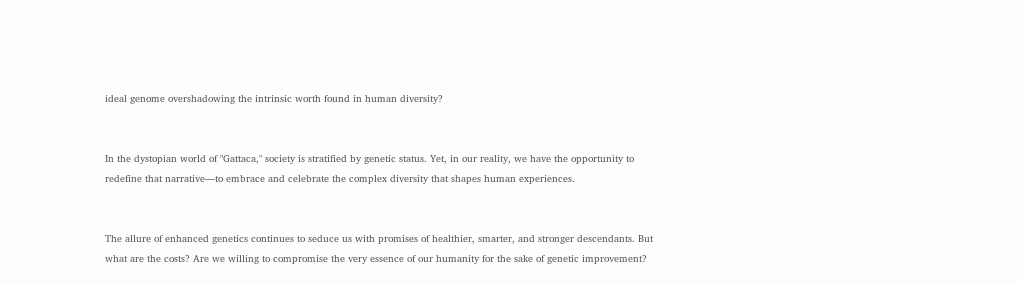ideal genome overshadowing the intrinsic worth found in human diversity?


In the dystopian world of "Gattaca," society is stratified by genetic status. Yet, in our reality, we have the opportunity to redefine that narrative—to embrace and celebrate the complex diversity that shapes human experiences.


The allure of enhanced genetics continues to seduce us with promises of healthier, smarter, and stronger descendants. But what are the costs? Are we willing to compromise the very essence of our humanity for the sake of genetic improvement?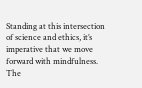Standing at this intersection of science and ethics, it’s imperative that we move forward with mindfulness. The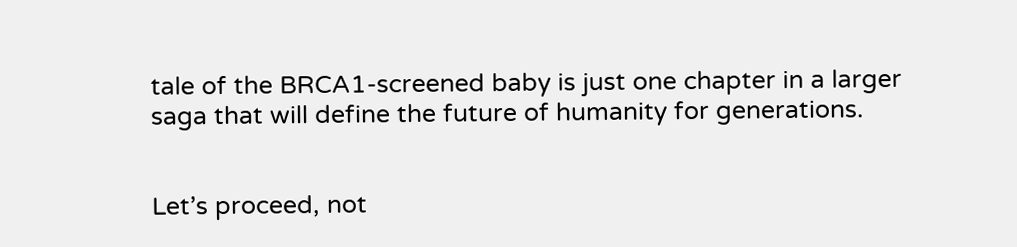tale of the BRCA1-screened baby is just one chapter in a larger saga that will define the future of humanity for generations.


Let’s proceed, not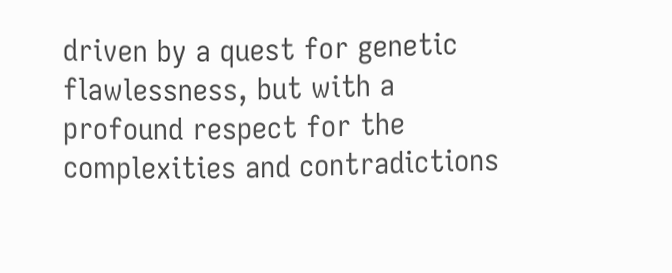driven by a quest for genetic flawlessness, but with a profound respect for the complexities and contradictions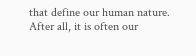that define our human nature. After all, it is often our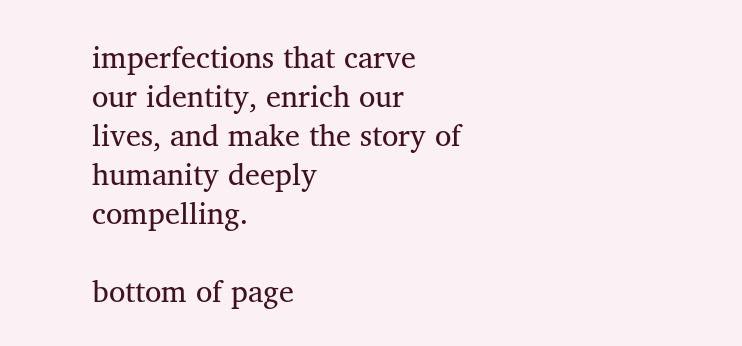imperfections that carve our identity, enrich our lives, and make the story of humanity deeply compelling.

bottom of page